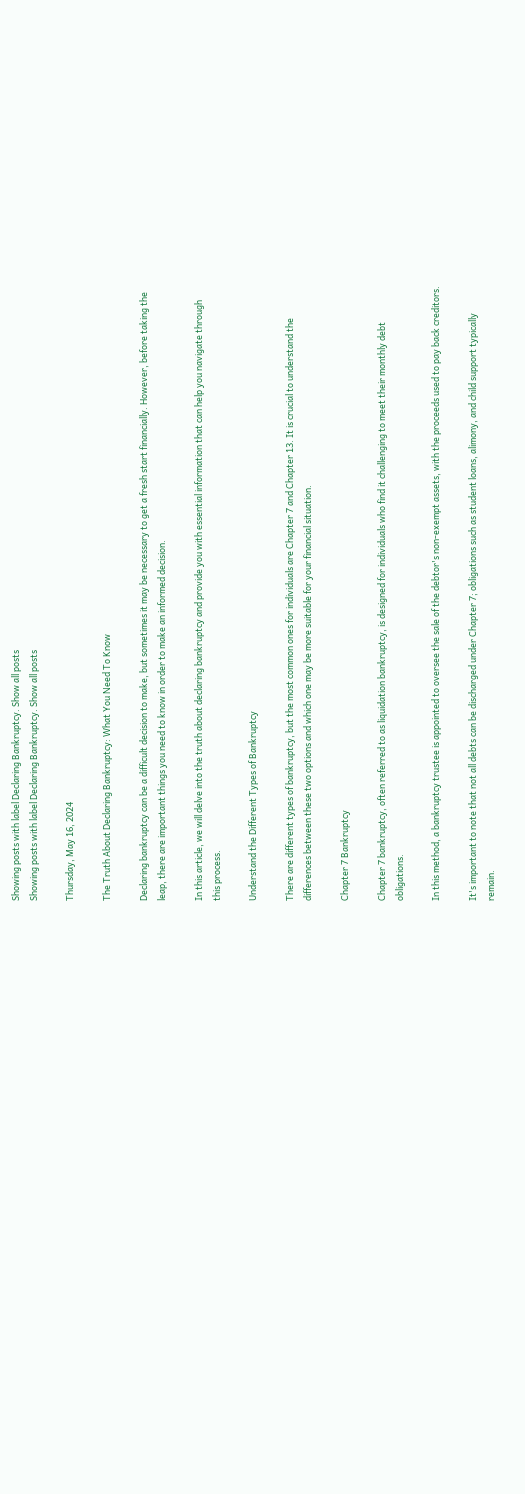Showing posts with label Declaring Bankruptcy. Show all posts
Showing posts with label Declaring Bankruptcy. Show all posts

Thursday, May 16, 2024

The Truth About Declaring Bankruptcy: What You Need To Know

Declaring bankruptcy can be a difficult decision to make, but sometimes it may be necessary to get a fresh start financially. However, before taking the leap, there are important things you need to know in order to make an informed decision.

In this article, we will delve into the truth about declaring bankruptcy and provide you with essential information that can help you navigate through this process.

Understand the Different Types of Bankruptcy

There are different types of bankruptcy, but the most common ones for individuals are Chapter 7 and Chapter 13. It is crucial to understand the differences between these two options and which one may be more suitable for your financial situation.

Chapter 7 Bankruptcy

Chapter 7 bankruptcy, often referred to as liquidation bankruptcy, is designed for individuals who find it challenging to meet their monthly debt obligations.

In this method, a bankruptcy trustee is appointed to oversee the sale of the debtor's non-exempt assets, with the proceeds used to pay back creditors.

It's important to note that not all debts can be discharged under Chapter 7; obligations such as student loans, alimony, and child support typically remain.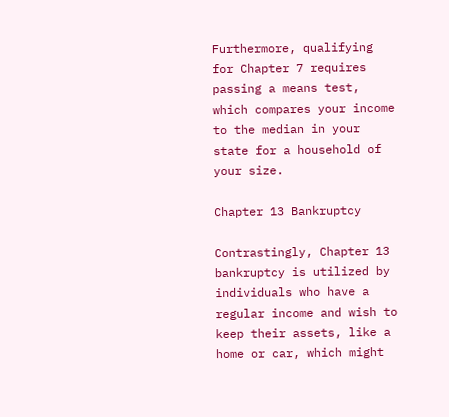Furthermore, qualifying for Chapter 7 requires passing a means test, which compares your income to the median in your state for a household of your size.

Chapter 13 Bankruptcy

Contrastingly, Chapter 13 bankruptcy is utilized by individuals who have a regular income and wish to keep their assets, like a home or car, which might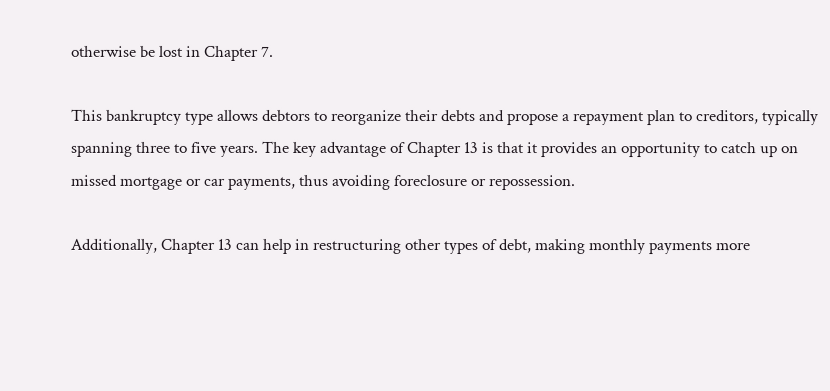otherwise be lost in Chapter 7.

This bankruptcy type allows debtors to reorganize their debts and propose a repayment plan to creditors, typically spanning three to five years. The key advantage of Chapter 13 is that it provides an opportunity to catch up on missed mortgage or car payments, thus avoiding foreclosure or repossession.

Additionally, Chapter 13 can help in restructuring other types of debt, making monthly payments more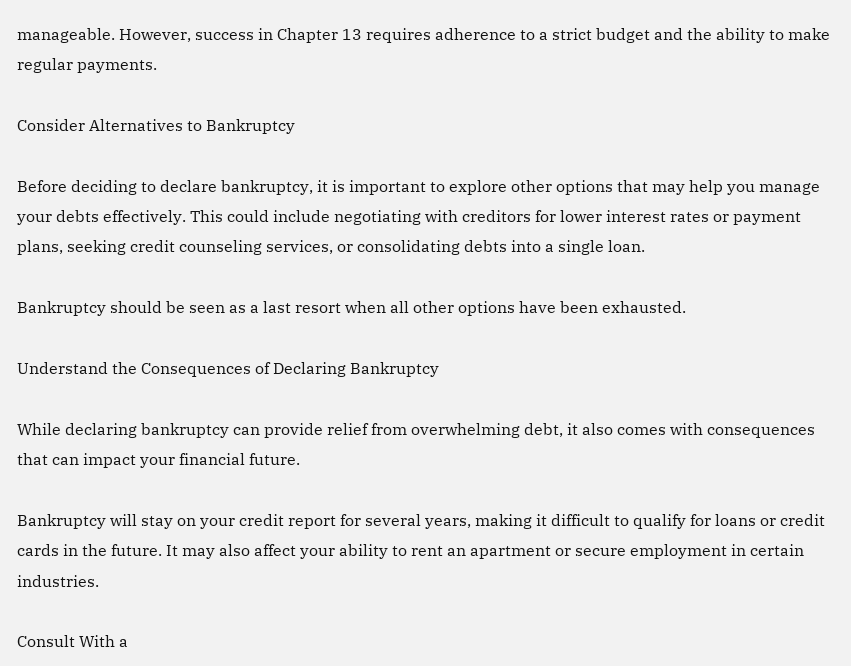manageable. However, success in Chapter 13 requires adherence to a strict budget and the ability to make regular payments.

Consider Alternatives to Bankruptcy

Before deciding to declare bankruptcy, it is important to explore other options that may help you manage your debts effectively. This could include negotiating with creditors for lower interest rates or payment plans, seeking credit counseling services, or consolidating debts into a single loan.

Bankruptcy should be seen as a last resort when all other options have been exhausted.

Understand the Consequences of Declaring Bankruptcy

While declaring bankruptcy can provide relief from overwhelming debt, it also comes with consequences that can impact your financial future.

Bankruptcy will stay on your credit report for several years, making it difficult to qualify for loans or credit cards in the future. It may also affect your ability to rent an apartment or secure employment in certain industries.

Consult With a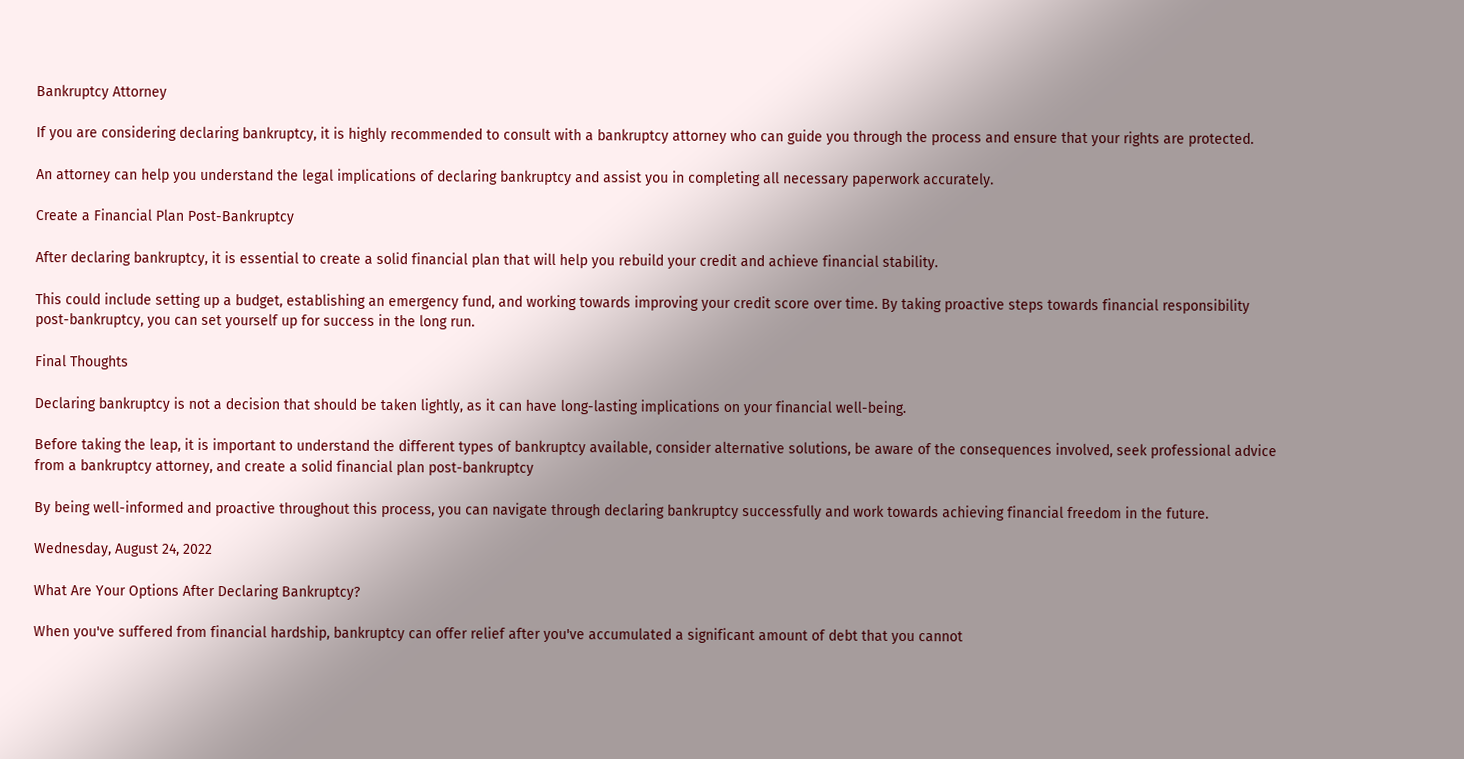Bankruptcy Attorney

If you are considering declaring bankruptcy, it is highly recommended to consult with a bankruptcy attorney who can guide you through the process and ensure that your rights are protected.

An attorney can help you understand the legal implications of declaring bankruptcy and assist you in completing all necessary paperwork accurately.

Create a Financial Plan Post-Bankruptcy

After declaring bankruptcy, it is essential to create a solid financial plan that will help you rebuild your credit and achieve financial stability.

This could include setting up a budget, establishing an emergency fund, and working towards improving your credit score over time. By taking proactive steps towards financial responsibility post-bankruptcy, you can set yourself up for success in the long run.

Final Thoughts

Declaring bankruptcy is not a decision that should be taken lightly, as it can have long-lasting implications on your financial well-being.

Before taking the leap, it is important to understand the different types of bankruptcy available, consider alternative solutions, be aware of the consequences involved, seek professional advice from a bankruptcy attorney, and create a solid financial plan post-bankruptcy

By being well-informed and proactive throughout this process, you can navigate through declaring bankruptcy successfully and work towards achieving financial freedom in the future.

Wednesday, August 24, 2022

What Are Your Options After Declaring Bankruptcy?

When you've suffered from financial hardship, bankruptcy can offer relief after you've accumulated a significant amount of debt that you cannot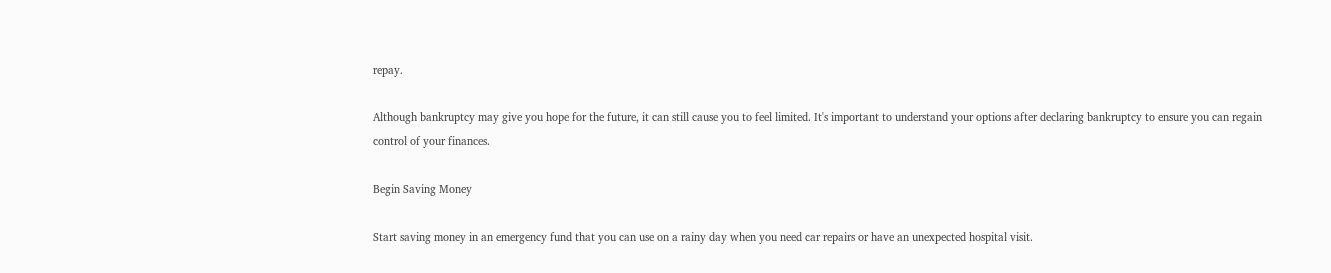repay.

Although bankruptcy may give you hope for the future, it can still cause you to feel limited. It's important to understand your options after declaring bankruptcy to ensure you can regain control of your finances.

Begin Saving Money

Start saving money in an emergency fund that you can use on a rainy day when you need car repairs or have an unexpected hospital visit.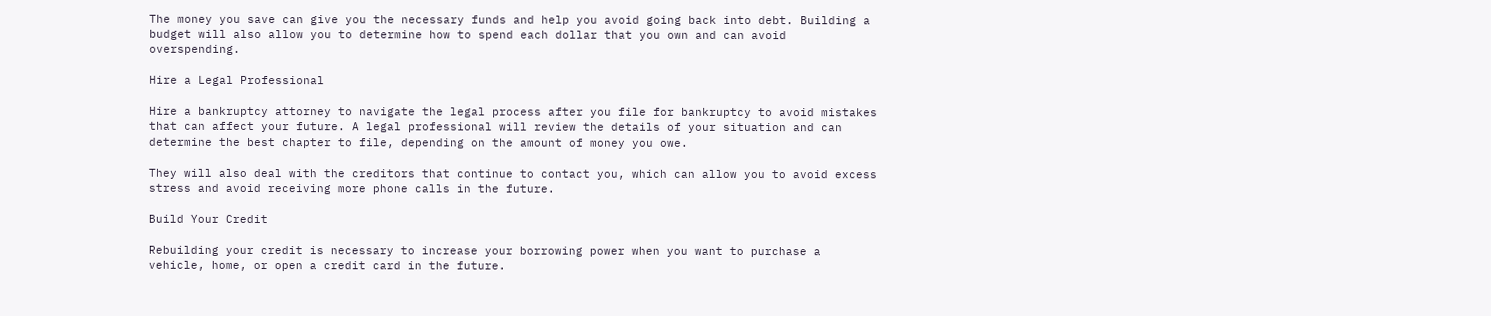The money you save can give you the necessary funds and help you avoid going back into debt. Building a budget will also allow you to determine how to spend each dollar that you own and can avoid overspending.

Hire a Legal Professional

Hire a bankruptcy attorney to navigate the legal process after you file for bankruptcy to avoid mistakes that can affect your future. A legal professional will review the details of your situation and can determine the best chapter to file, depending on the amount of money you owe.

They will also deal with the creditors that continue to contact you, which can allow you to avoid excess stress and avoid receiving more phone calls in the future.

Build Your Credit

Rebuilding your credit is necessary to increase your borrowing power when you want to purchase a vehicle, home, or open a credit card in the future.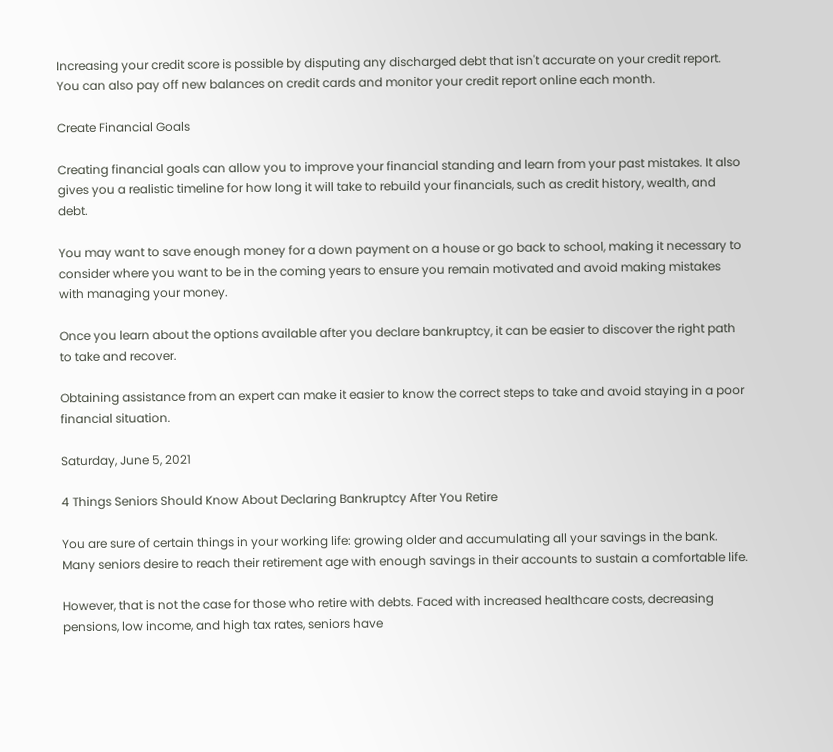Increasing your credit score is possible by disputing any discharged debt that isn't accurate on your credit report. You can also pay off new balances on credit cards and monitor your credit report online each month.

Create Financial Goals

Creating financial goals can allow you to improve your financial standing and learn from your past mistakes. It also gives you a realistic timeline for how long it will take to rebuild your financials, such as credit history, wealth, and debt.

You may want to save enough money for a down payment on a house or go back to school, making it necessary to consider where you want to be in the coming years to ensure you remain motivated and avoid making mistakes with managing your money.

Once you learn about the options available after you declare bankruptcy, it can be easier to discover the right path to take and recover.

Obtaining assistance from an expert can make it easier to know the correct steps to take and avoid staying in a poor financial situation.

Saturday, June 5, 2021

4 Things Seniors Should Know About Declaring Bankruptcy After You Retire

You are sure of certain things in your working life: growing older and accumulating all your savings in the bank. Many seniors desire to reach their retirement age with enough savings in their accounts to sustain a comfortable life.

However, that is not the case for those who retire with debts. Faced with increased healthcare costs, decreasing pensions, low income, and high tax rates, seniors have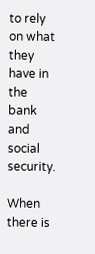to rely on what they have in the bank and social security.

When there is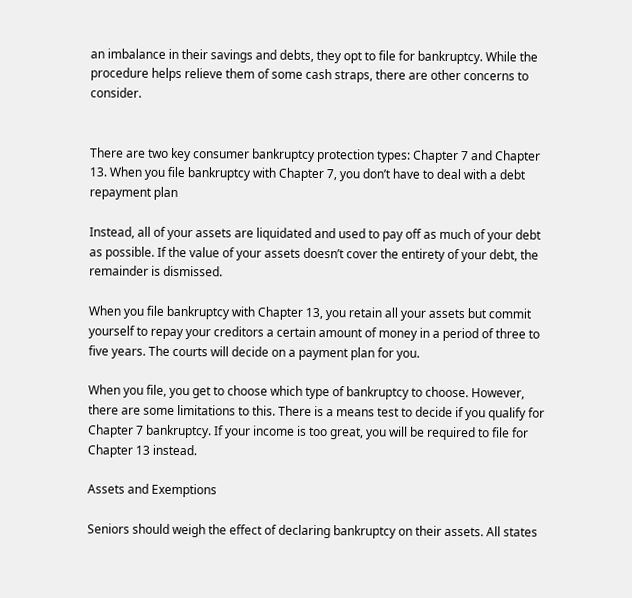an imbalance in their savings and debts, they opt to file for bankruptcy. While the procedure helps relieve them of some cash straps, there are other concerns to consider.


There are two key consumer bankruptcy protection types: Chapter 7 and Chapter 13. When you file bankruptcy with Chapter 7, you don’t have to deal with a debt repayment plan

Instead, all of your assets are liquidated and used to pay off as much of your debt as possible. If the value of your assets doesn’t cover the entirety of your debt, the remainder is dismissed.

When you file bankruptcy with Chapter 13, you retain all your assets but commit yourself to repay your creditors a certain amount of money in a period of three to five years. The courts will decide on a payment plan for you.

When you file, you get to choose which type of bankruptcy to choose. However, there are some limitations to this. There is a means test to decide if you qualify for Chapter 7 bankruptcy. If your income is too great, you will be required to file for Chapter 13 instead.

Assets and Exemptions

Seniors should weigh the effect of declaring bankruptcy on their assets. All states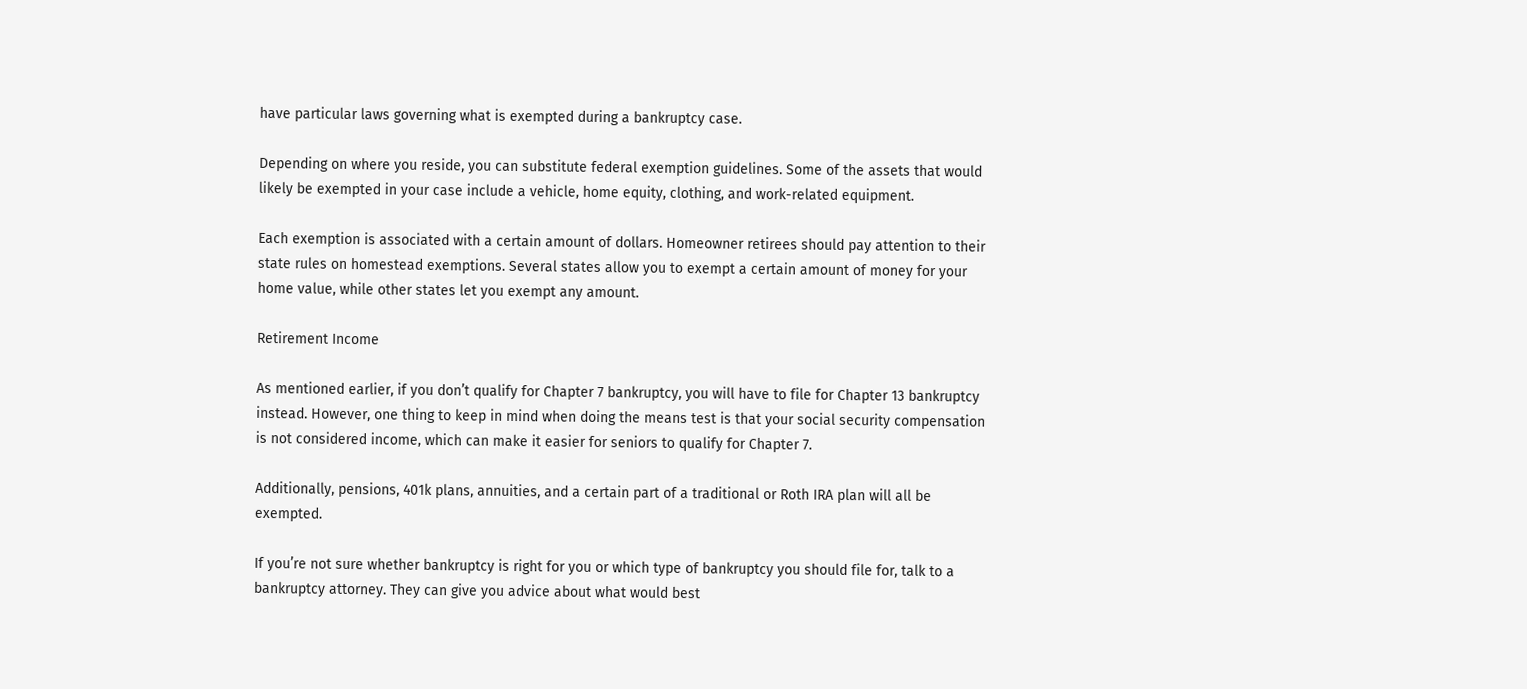have particular laws governing what is exempted during a bankruptcy case.

Depending on where you reside, you can substitute federal exemption guidelines. Some of the assets that would likely be exempted in your case include a vehicle, home equity, clothing, and work-related equipment.

Each exemption is associated with a certain amount of dollars. Homeowner retirees should pay attention to their state rules on homestead exemptions. Several states allow you to exempt a certain amount of money for your home value, while other states let you exempt any amount.

Retirement Income

As mentioned earlier, if you don’t qualify for Chapter 7 bankruptcy, you will have to file for Chapter 13 bankruptcy instead. However, one thing to keep in mind when doing the means test is that your social security compensation is not considered income, which can make it easier for seniors to qualify for Chapter 7.

Additionally, pensions, 401k plans, annuities, and a certain part of a traditional or Roth IRA plan will all be exempted.

If you’re not sure whether bankruptcy is right for you or which type of bankruptcy you should file for, talk to a bankruptcy attorney. They can give you advice about what would best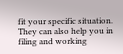fit your specific situation. They can also help you in filing and working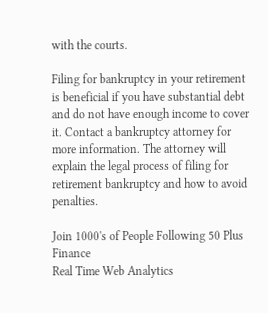with the courts.

Filing for bankruptcy in your retirement is beneficial if you have substantial debt and do not have enough income to cover it. Contact a bankruptcy attorney for more information. The attorney will explain the legal process of filing for retirement bankruptcy and how to avoid penalties.

Join 1000's of People Following 50 Plus Finance
Real Time Web Analytics